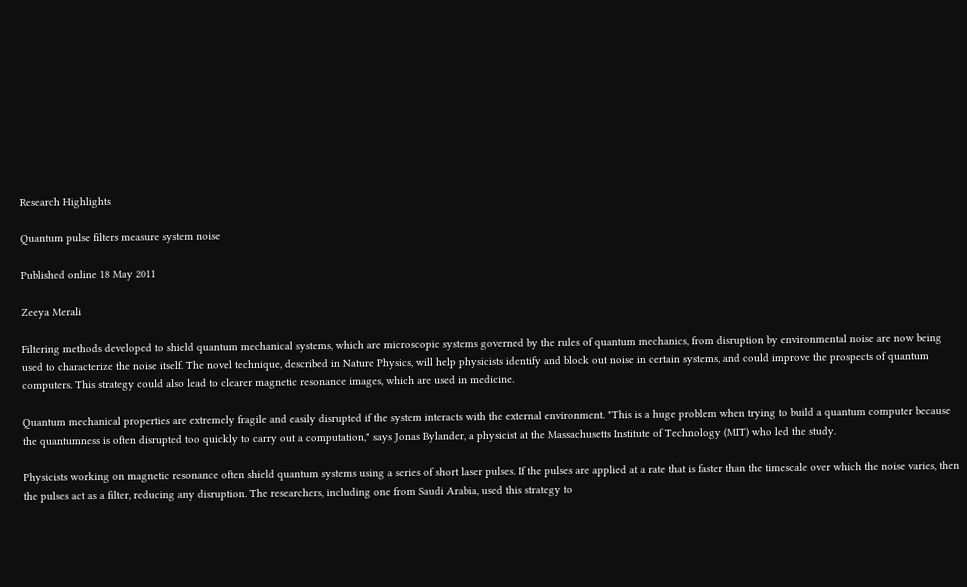Research Highlights

Quantum pulse filters measure system noise

Published online 18 May 2011

Zeeya Merali

Filtering methods developed to shield quantum mechanical systems, which are microscopic systems governed by the rules of quantum mechanics, from disruption by environmental noise are now being used to characterize the noise itself. The novel technique, described in Nature Physics, will help physicists identify and block out noise in certain systems, and could improve the prospects of quantum computers. This strategy could also lead to clearer magnetic resonance images, which are used in medicine.

Quantum mechanical properties are extremely fragile and easily disrupted if the system interacts with the external environment. "This is a huge problem when trying to build a quantum computer because the quantumness is often disrupted too quickly to carry out a computation," says Jonas Bylander, a physicist at the Massachusetts Institute of Technology (MIT) who led the study.

Physicists working on magnetic resonance often shield quantum systems using a series of short laser pulses. If the pulses are applied at a rate that is faster than the timescale over which the noise varies, then the pulses act as a filter, reducing any disruption. The researchers, including one from Saudi Arabia, used this strategy to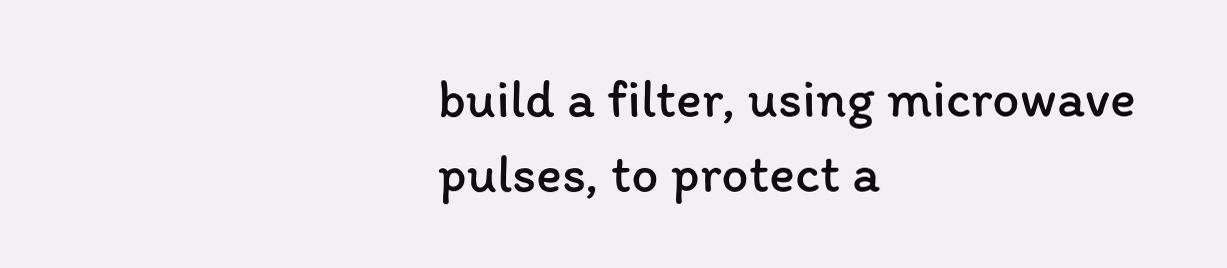build a filter, using microwave pulses, to protect a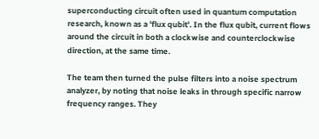superconducting circuit often used in quantum computation research, known as a 'flux qubit'. In the flux qubit, current flows around the circuit in both a clockwise and counterclockwise direction, at the same time.

The team then turned the pulse filters into a noise spectrum analyzer, by noting that noise leaks in through specific narrow frequency ranges. They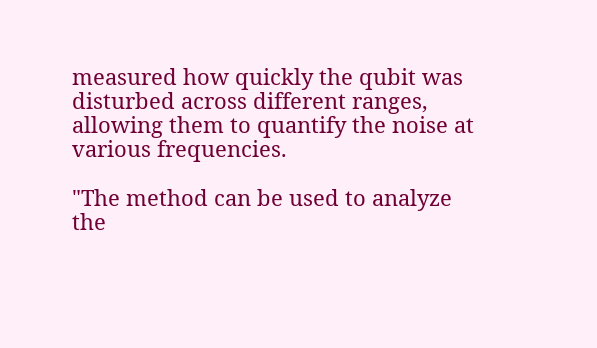measured how quickly the qubit was disturbed across different ranges, allowing them to quantify the noise at various frequencies.

"The method can be used to analyze the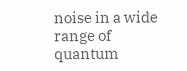noise in a wide range of quantum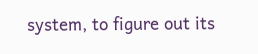system, to figure out its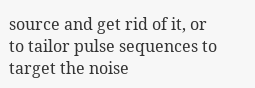source and get rid of it, or to tailor pulse sequences to target the noise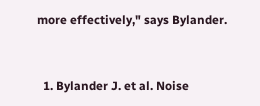more effectively," says Bylander.


  1. Bylander J. et al. Noise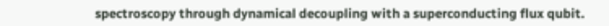spectroscopy through dynamical decoupling with a superconducting flux qubit.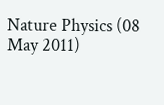Nature Physics (08 May 2011)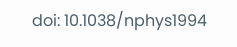doi: 10.1038/nphys1994